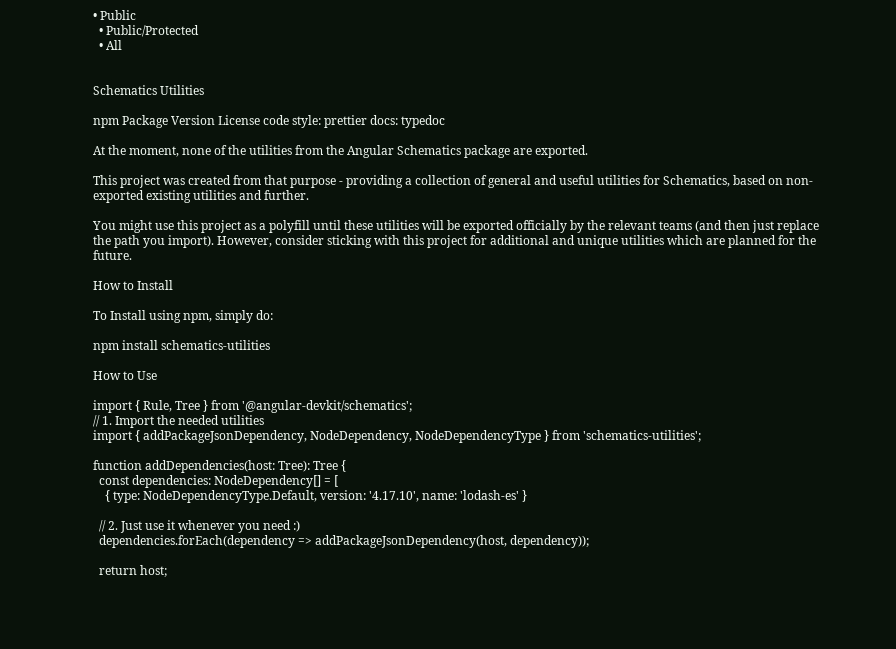• Public
  • Public/Protected
  • All


Schematics Utilities

npm Package Version License code style: prettier docs: typedoc

At the moment, none of the utilities from the Angular Schematics package are exported.

This project was created from that purpose - providing a collection of general and useful utilities for Schematics, based on non-exported existing utilities and further.

You might use this project as a polyfill until these utilities will be exported officially by the relevant teams (and then just replace the path you import). However, consider sticking with this project for additional and unique utilities which are planned for the future.

How to Install

To Install using npm, simply do:

npm install schematics-utilities

How to Use

import { Rule, Tree } from '@angular-devkit/schematics';
// 1. Import the needed utilities
import { addPackageJsonDependency, NodeDependency, NodeDependencyType } from 'schematics-utilities';

function addDependencies(host: Tree): Tree {
  const dependencies: NodeDependency[] = [
    { type: NodeDependencyType.Default, version: '4.17.10', name: 'lodash-es' }

  // 2. Just use it whenever you need :)
  dependencies.forEach(dependency => addPackageJsonDependency(host, dependency));

  return host;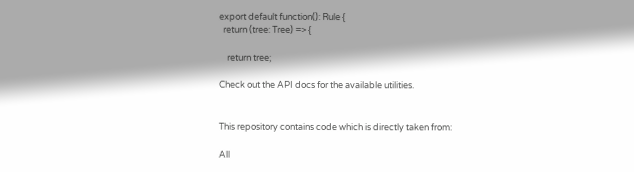export default function(): Rule {
  return (tree: Tree) => {

    return tree;

Check out the API docs for the available utilities.


This repository contains code which is directly taken from:

All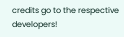credits go to the respective developers!